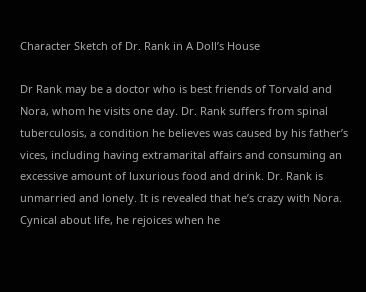Character Sketch of Dr. Rank in A Doll’s House

Dr Rank may be a doctor who is best friends of Torvald and Nora, whom he visits one day. Dr. Rank suffers from spinal tuberculosis, a condition he believes was caused by his father’s vices, including having extramarital affairs and consuming an excessive amount of luxurious food and drink. Dr. Rank is unmarried and lonely. It is revealed that he’s crazy with Nora. Cynical about life, he rejoices when he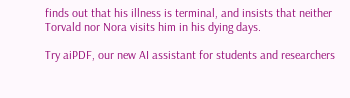finds out that his illness is terminal, and insists that neither Torvald nor Nora visits him in his dying days.

Try aiPDF, our new AI assistant for students and researchers